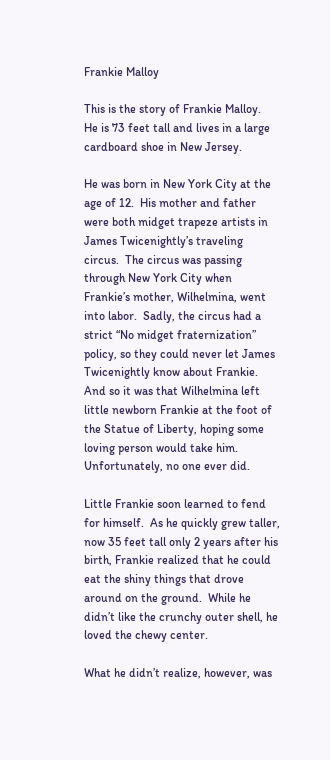Frankie Malloy

This is the story of Frankie Malloy.  He is 73 feet tall and lives in a large cardboard shoe in New Jersey.

He was born in New York City at the age of 12.  His mother and father were both midget trapeze artists in James Twicenightly’s traveling circus.  The circus was passing through New York City when Frankie’s mother, Wilhelmina, went into labor.  Sadly, the circus had a strict “No midget fraternization” policy, so they could never let James Twicenightly know about Frankie.  And so it was that Wilhelmina left little newborn Frankie at the foot of the Statue of Liberty, hoping some loving person would take him.  Unfortunately, no one ever did.

Little Frankie soon learned to fend for himself.  As he quickly grew taller, now 35 feet tall only 2 years after his birth, Frankie realized that he could eat the shiny things that drove around on the ground.  While he didn’t like the crunchy outer shell, he loved the chewy center.

What he didn’t realize, however, was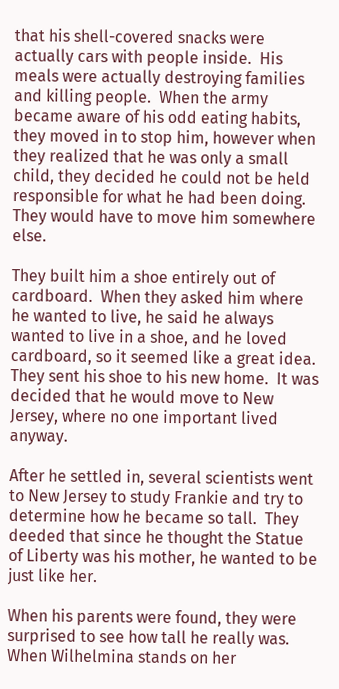that his shell-covered snacks were actually cars with people inside.  His meals were actually destroying families and killing people.  When the army became aware of his odd eating habits, they moved in to stop him, however when they realized that he was only a small child, they decided he could not be held responsible for what he had been doing.  They would have to move him somewhere else.

They built him a shoe entirely out of cardboard.  When they asked him where he wanted to live, he said he always wanted to live in a shoe, and he loved cardboard, so it seemed like a great idea.  They sent his shoe to his new home.  It was decided that he would move to New Jersey, where no one important lived anyway.

After he settled in, several scientists went to New Jersey to study Frankie and try to determine how he became so tall.  They deeded that since he thought the Statue of Liberty was his mother, he wanted to be just like her.

When his parents were found, they were surprised to see how tall he really was.  When Wilhelmina stands on her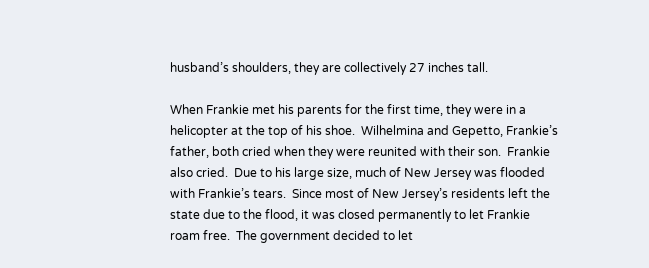husband’s shoulders, they are collectively 27 inches tall.

When Frankie met his parents for the first time, they were in a helicopter at the top of his shoe.  Wilhelmina and Gepetto, Frankie’s father, both cried when they were reunited with their son.  Frankie also cried.  Due to his large size, much of New Jersey was flooded with Frankie’s tears.  Since most of New Jersey’s residents left the state due to the flood, it was closed permanently to let Frankie roam free.  The government decided to let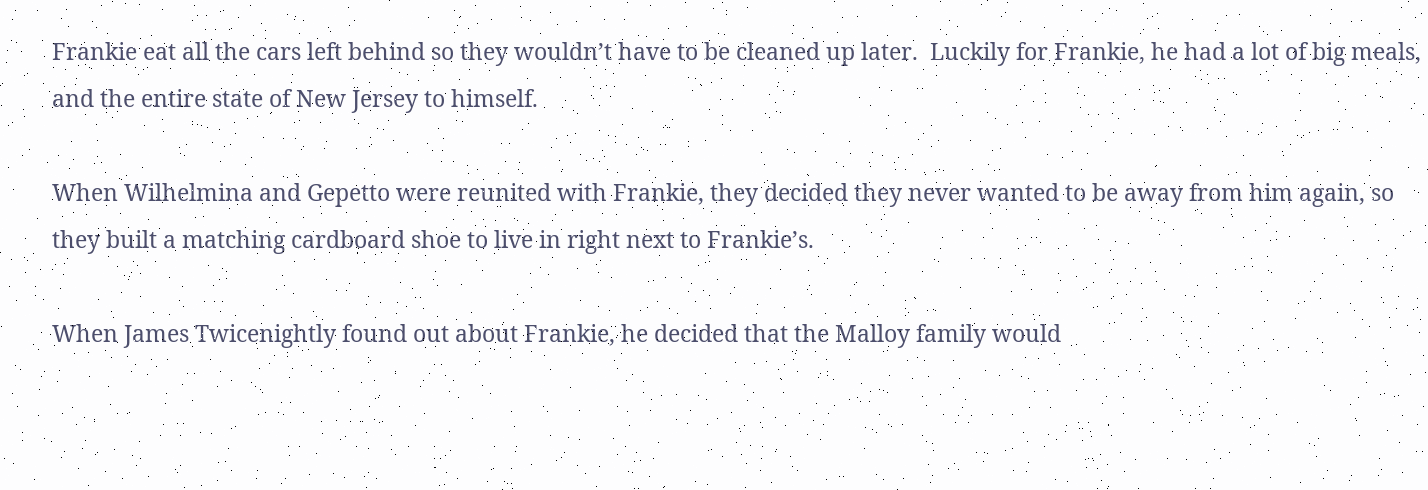Frankie eat all the cars left behind so they wouldn’t have to be cleaned up later.  Luckily for Frankie, he had a lot of big meals, and the entire state of New Jersey to himself.

When Wilhelmina and Gepetto were reunited with Frankie, they decided they never wanted to be away from him again, so they built a matching cardboard shoe to live in right next to Frankie’s.

When James Twicenightly found out about Frankie, he decided that the Malloy family would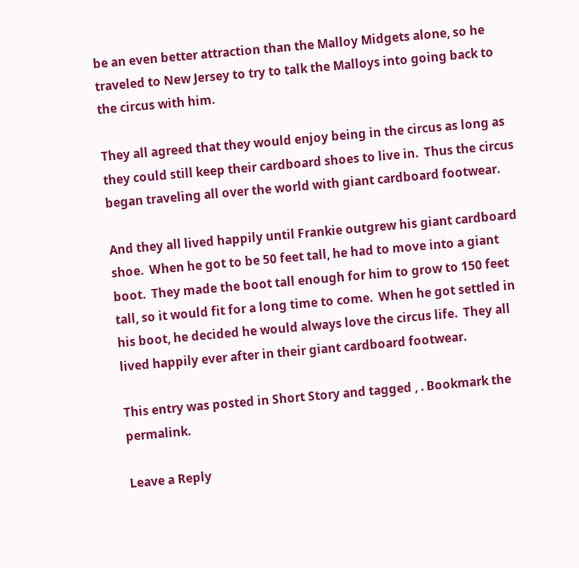be an even better attraction than the Malloy Midgets alone, so he traveled to New Jersey to try to talk the Malloys into going back to the circus with him.

They all agreed that they would enjoy being in the circus as long as they could still keep their cardboard shoes to live in.  Thus the circus began traveling all over the world with giant cardboard footwear.

And they all lived happily until Frankie outgrew his giant cardboard shoe.  When he got to be 50 feet tall, he had to move into a giant boot.  They made the boot tall enough for him to grow to 150 feet tall, so it would fit for a long time to come.  When he got settled in his boot, he decided he would always love the circus life.  They all lived happily ever after in their giant cardboard footwear.

This entry was posted in Short Story and tagged , . Bookmark the permalink.

Leave a Reply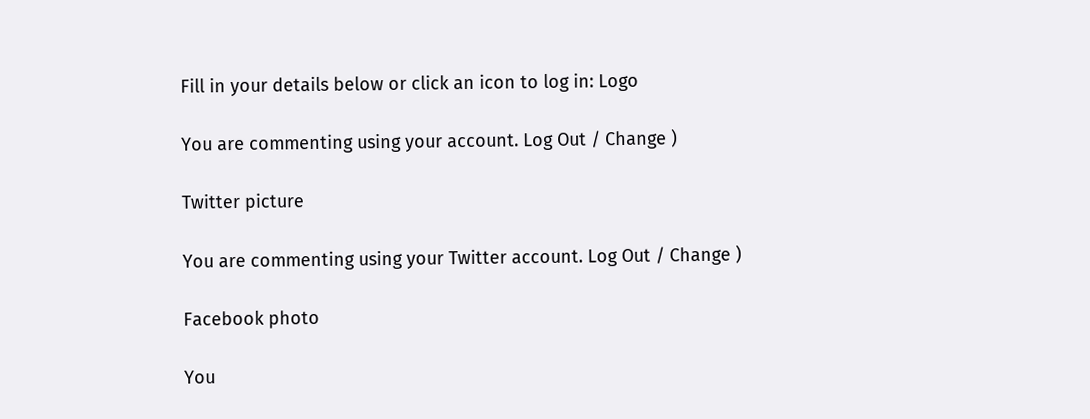Fill in your details below or click an icon to log in: Logo

You are commenting using your account. Log Out / Change )

Twitter picture

You are commenting using your Twitter account. Log Out / Change )

Facebook photo

You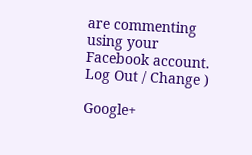are commenting using your Facebook account. Log Out / Change )

Google+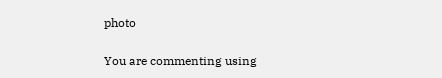photo

You are commenting using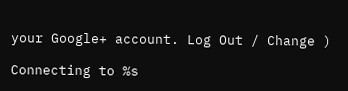your Google+ account. Log Out / Change )

Connecting to %s